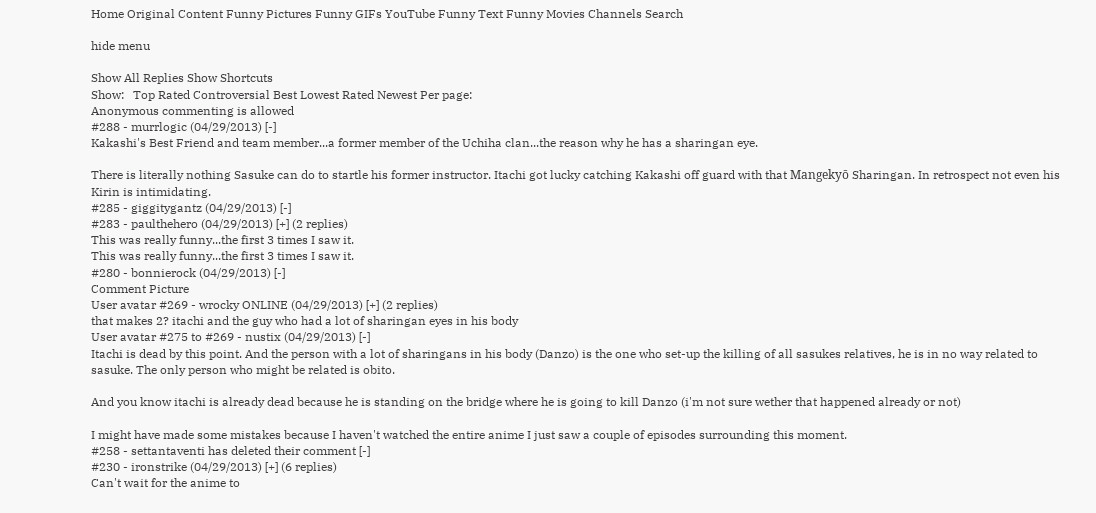Home Original Content Funny Pictures Funny GIFs YouTube Funny Text Funny Movies Channels Search

hide menu

Show All Replies Show Shortcuts
Show:   Top Rated Controversial Best Lowest Rated Newest Per page:
Anonymous commenting is allowed
#288 - murrlogic (04/29/2013) [-]
Kakashi's Best Friend and team member...a former member of the Uchiha clan...the reason why he has a sharingan eye.

There is literally nothing Sasuke can do to startle his former instructor. Itachi got lucky catching Kakashi off guard with that Mangekyō Sharingan. In retrospect not even his Kirin is intimidating.
#285 - giggitygantz (04/29/2013) [-]
#283 - paulthehero (04/29/2013) [+] (2 replies)
This was really funny...the first 3 times I saw it.
This was really funny...the first 3 times I saw it.
#280 - bonnierock (04/29/2013) [-]
Comment Picture
User avatar #269 - wrocky ONLINE (04/29/2013) [+] (2 replies)
that makes 2? itachi and the guy who had a lot of sharingan eyes in his body
User avatar #275 to #269 - nustix (04/29/2013) [-]
Itachi is dead by this point. And the person with a lot of sharingans in his body (Danzo) is the one who set-up the killing of all sasukes relatives, he is in no way related to sasuke. The only person who might be related is obito.

And you know itachi is already dead because he is standing on the bridge where he is going to kill Danzo (i'm not sure wether that happened already or not)

I might have made some mistakes because I haven't watched the entire anime I just saw a couple of episodes surrounding this moment.
#258 - settantaventi has deleted their comment [-]
#230 - ironstrike (04/29/2013) [+] (6 replies)
Can't wait for the anime to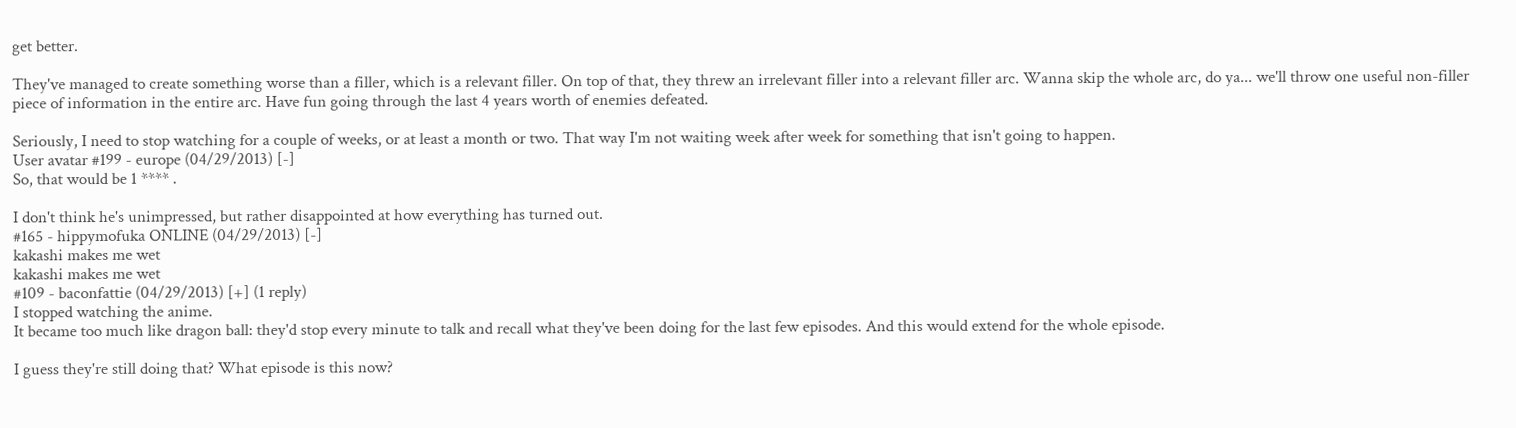get better.

They've managed to create something worse than a filler, which is a relevant filler. On top of that, they threw an irrelevant filler into a relevant filler arc. Wanna skip the whole arc, do ya... we'll throw one useful non-filler piece of information in the entire arc. Have fun going through the last 4 years worth of enemies defeated.

Seriously, I need to stop watching for a couple of weeks, or at least a month or two. That way I'm not waiting week after week for something that isn't going to happen.
User avatar #199 - europe (04/29/2013) [-]
So, that would be 1 **** .

I don't think he's unimpressed, but rather disappointed at how everything has turned out.
#165 - hippymofuka ONLINE (04/29/2013) [-]
kakashi makes me wet
kakashi makes me wet
#109 - baconfattie (04/29/2013) [+] (1 reply)
I stopped watching the anime.
It became too much like dragon ball: they'd stop every minute to talk and recall what they've been doing for the last few episodes. And this would extend for the whole episode.

I guess they're still doing that? What episode is this now?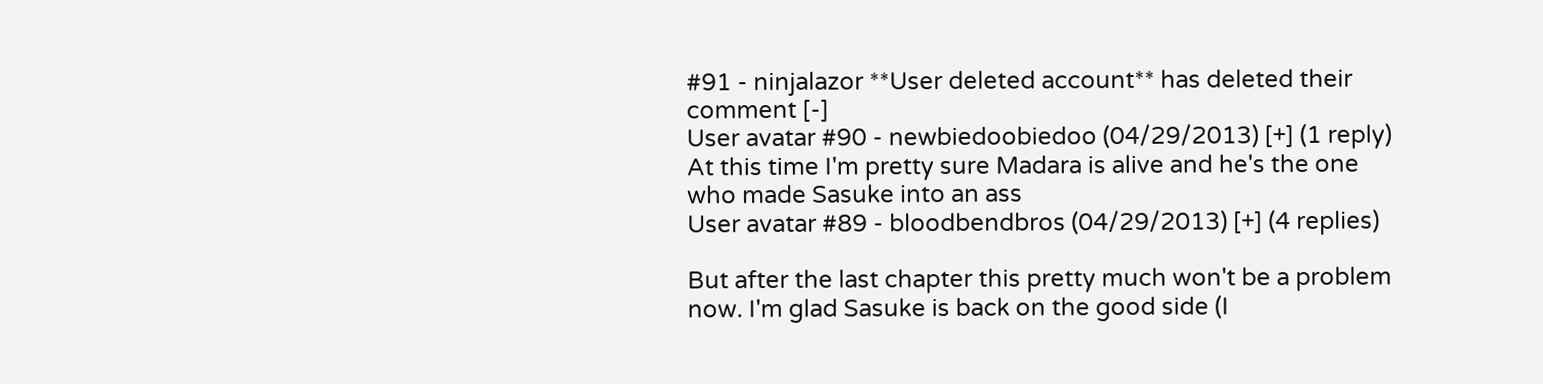#91 - ninjalazor **User deleted account** has deleted their comment [-]
User avatar #90 - newbiedoobiedoo (04/29/2013) [+] (1 reply)
At this time I'm pretty sure Madara is alive and he's the one who made Sasuke into an ass
User avatar #89 - bloodbendbros (04/29/2013) [+] (4 replies)

But after the last chapter this pretty much won't be a problem now. I'm glad Sasuke is back on the good side (I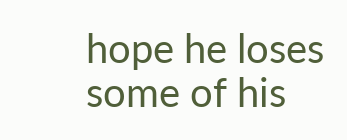hope he loses some of his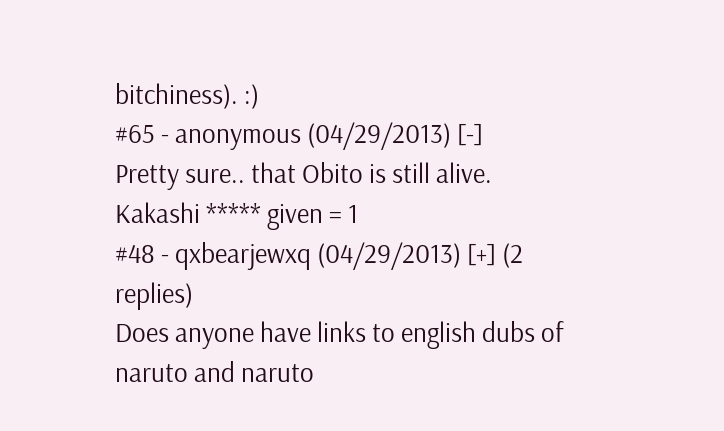bitchiness). :)
#65 - anonymous (04/29/2013) [-]
Pretty sure.. that Obito is still alive.
Kakashi ***** given = 1
#48 - qxbearjewxq (04/29/2013) [+] (2 replies)
Does anyone have links to english dubs of naruto and naruto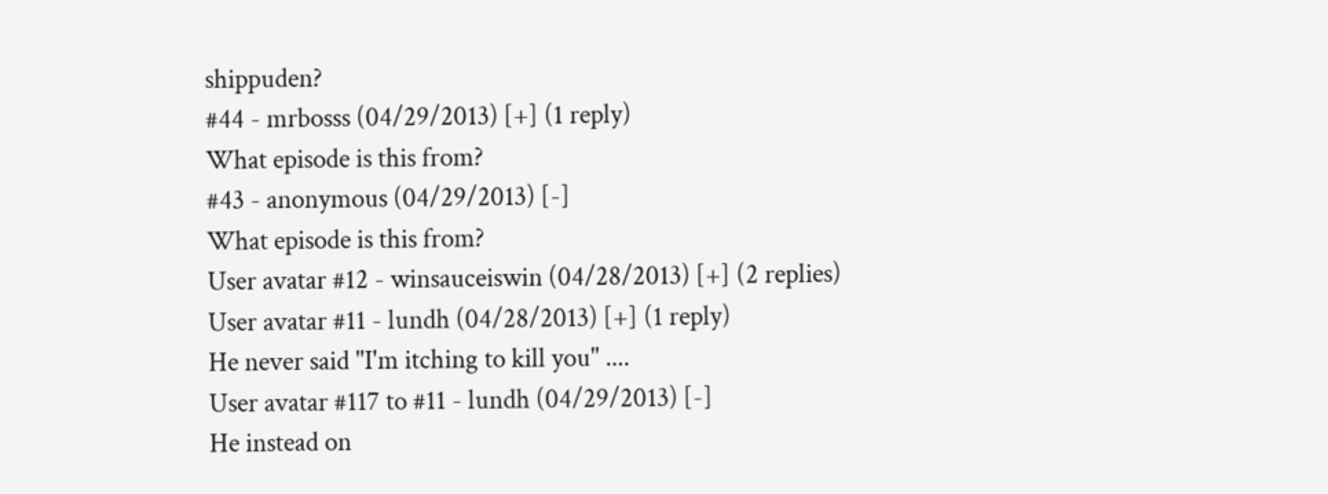shippuden?
#44 - mrbosss (04/29/2013) [+] (1 reply)
What episode is this from?
#43 - anonymous (04/29/2013) [-]
What episode is this from?
User avatar #12 - winsauceiswin (04/28/2013) [+] (2 replies)
User avatar #11 - lundh (04/28/2013) [+] (1 reply)
He never said "I'm itching to kill you" ....
User avatar #117 to #11 - lundh (04/29/2013) [-]
He instead on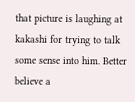that picture is laughing at kakashi for trying to talk some sense into him. Better believe a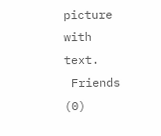picture with text.
 Friends (0)